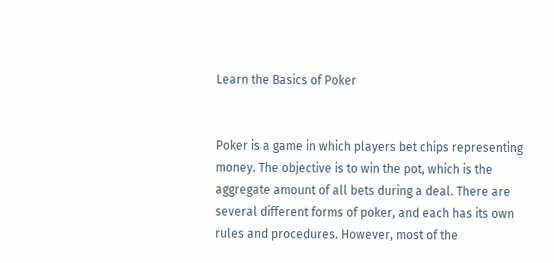Learn the Basics of Poker


Poker is a game in which players bet chips representing money. The objective is to win the pot, which is the aggregate amount of all bets during a deal. There are several different forms of poker, and each has its own rules and procedures. However, most of the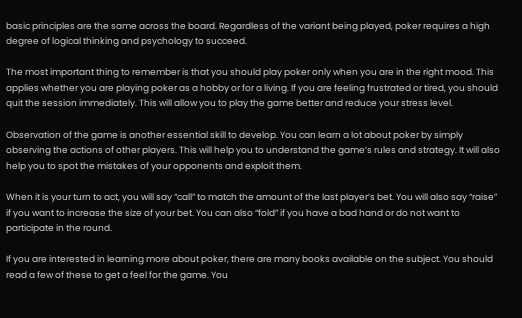basic principles are the same across the board. Regardless of the variant being played, poker requires a high degree of logical thinking and psychology to succeed.

The most important thing to remember is that you should play poker only when you are in the right mood. This applies whether you are playing poker as a hobby or for a living. If you are feeling frustrated or tired, you should quit the session immediately. This will allow you to play the game better and reduce your stress level.

Observation of the game is another essential skill to develop. You can learn a lot about poker by simply observing the actions of other players. This will help you to understand the game’s rules and strategy. It will also help you to spot the mistakes of your opponents and exploit them.

When it is your turn to act, you will say “call” to match the amount of the last player’s bet. You will also say “raise” if you want to increase the size of your bet. You can also “fold” if you have a bad hand or do not want to participate in the round.

If you are interested in learning more about poker, there are many books available on the subject. You should read a few of these to get a feel for the game. You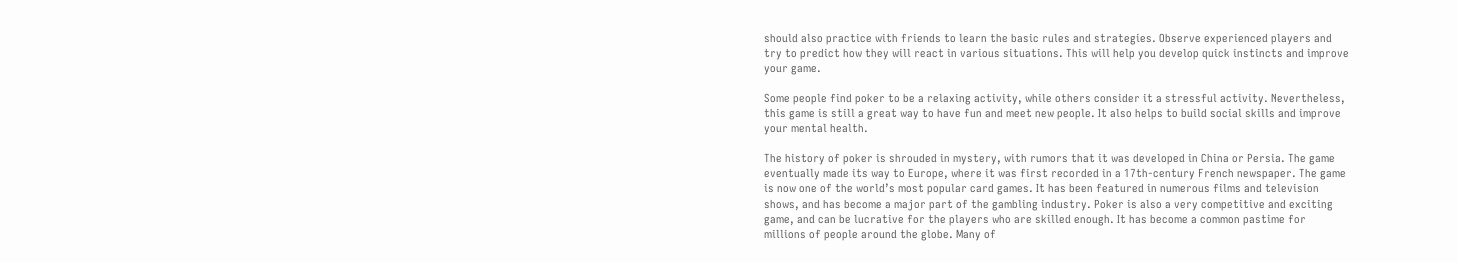should also practice with friends to learn the basic rules and strategies. Observe experienced players and try to predict how they will react in various situations. This will help you develop quick instincts and improve your game.

Some people find poker to be a relaxing activity, while others consider it a stressful activity. Nevertheless, this game is still a great way to have fun and meet new people. It also helps to build social skills and improve your mental health.

The history of poker is shrouded in mystery, with rumors that it was developed in China or Persia. The game eventually made its way to Europe, where it was first recorded in a 17th-century French newspaper. The game is now one of the world’s most popular card games. It has been featured in numerous films and television shows, and has become a major part of the gambling industry. Poker is also a very competitive and exciting game, and can be lucrative for the players who are skilled enough. It has become a common pastime for millions of people around the globe. Many of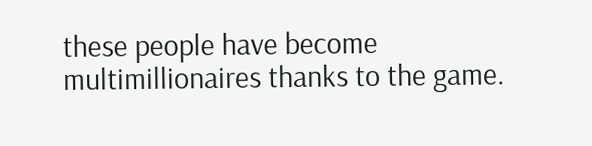these people have become multimillionaires thanks to the game.